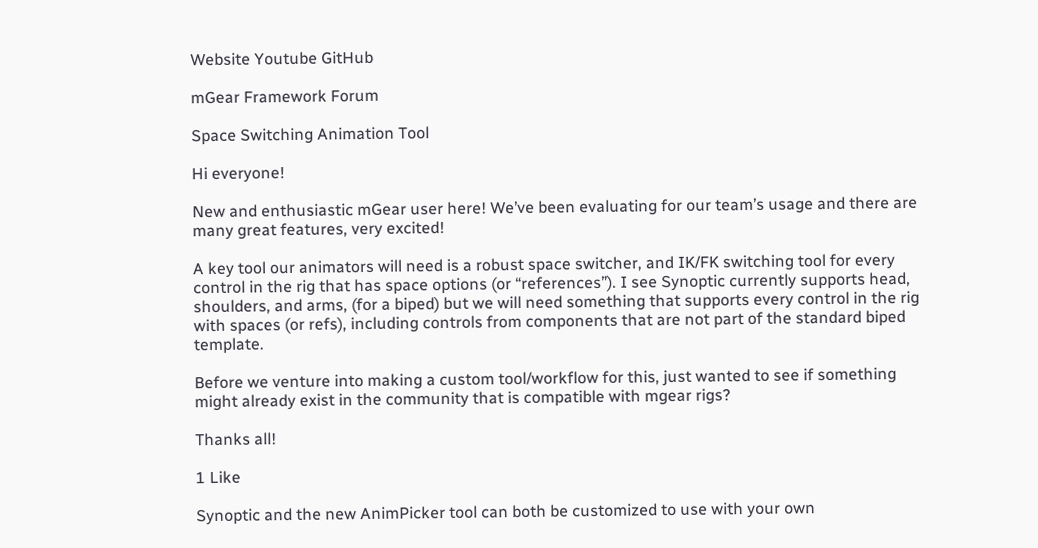Website Youtube GitHub

mGear Framework Forum

Space Switching Animation Tool

Hi everyone!

New and enthusiastic mGear user here! We’ve been evaluating for our team’s usage and there are many great features, very excited!

A key tool our animators will need is a robust space switcher, and IK/FK switching tool for every control in the rig that has space options (or “references”). I see Synoptic currently supports head, shoulders, and arms, (for a biped) but we will need something that supports every control in the rig with spaces (or refs), including controls from components that are not part of the standard biped template.

Before we venture into making a custom tool/workflow for this, just wanted to see if something might already exist in the community that is compatible with mgear rigs?

Thanks all!

1 Like

Synoptic and the new AnimPicker tool can both be customized to use with your own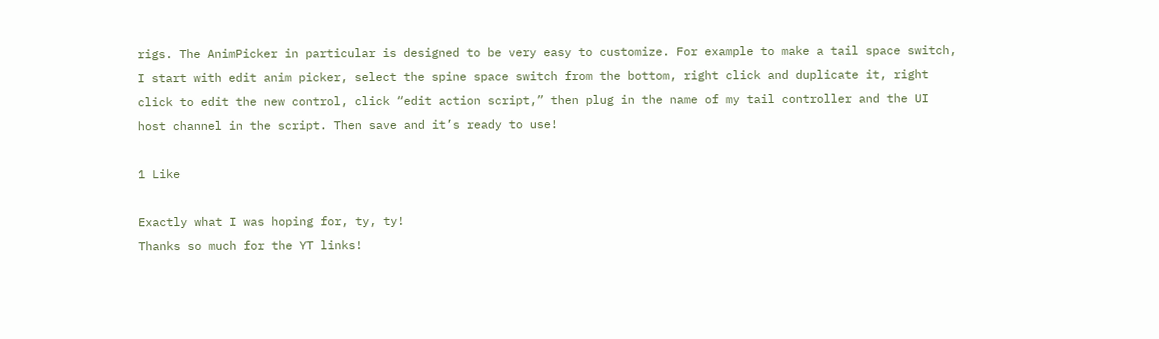rigs. The AnimPicker in particular is designed to be very easy to customize. For example to make a tail space switch, I start with edit anim picker, select the spine space switch from the bottom, right click and duplicate it, right click to edit the new control, click “edit action script,” then plug in the name of my tail controller and the UI host channel in the script. Then save and it’s ready to use!

1 Like

Exactly what I was hoping for, ty, ty!
Thanks so much for the YT links!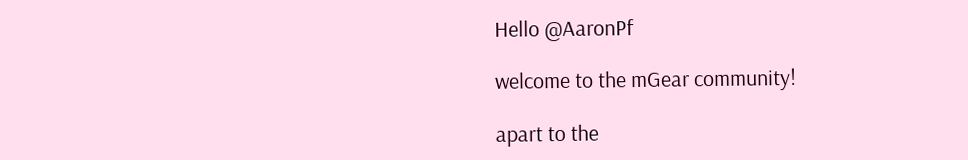Hello @AaronPf

welcome to the mGear community!

apart to the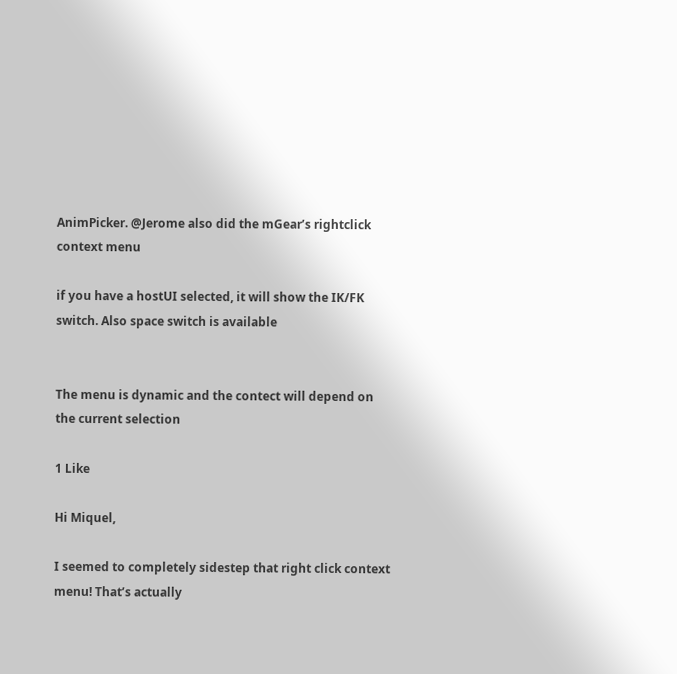AnimPicker. @Jerome also did the mGear’s rightclick context menu

if you have a hostUI selected, it will show the IK/FK switch. Also space switch is available


The menu is dynamic and the contect will depend on the current selection

1 Like

Hi Miquel,

I seemed to completely sidestep that right click context menu! That’s actually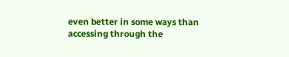even better in some ways than accessing through the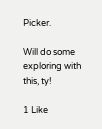Picker.

Will do some exploring with this, ty!

1 Like